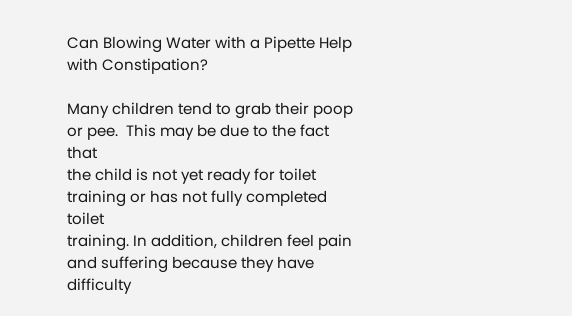Can Blowing Water with a Pipette Help with Constipation?

Many children tend to grab their poop or pee.  This may be due to the fact that
the child is not yet ready for toilet training or has not fully completed toilet
training. In addition, children feel pain and suffering because they have
difficulty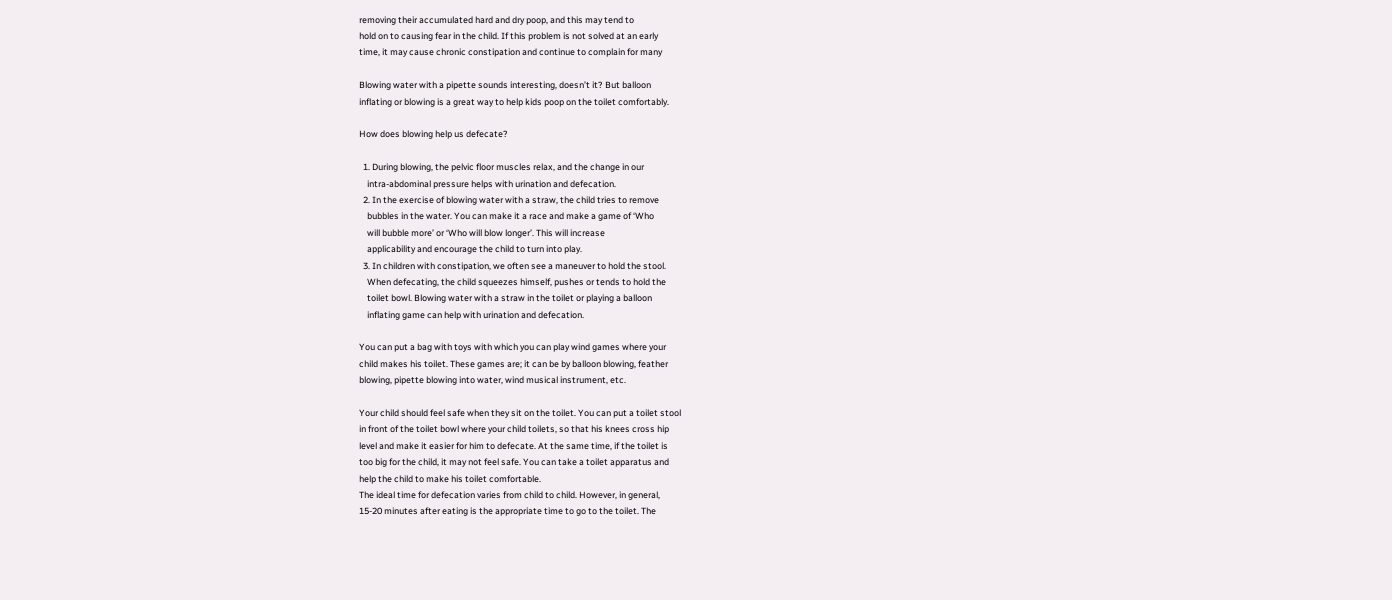removing their accumulated hard and dry poop, and this may tend to
hold on to causing fear in the child. If this problem is not solved at an early
time, it may cause chronic constipation and continue to complain for many

Blowing water with a pipette sounds interesting, doesn’t it? But balloon
inflating or blowing is a great way to help kids poop on the toilet comfortably.

How does blowing help us defecate?

  1. During blowing, the pelvic floor muscles relax, and the change in our
    intra-abdominal pressure helps with urination and defecation.
  2. In the exercise of blowing water with a straw, the child tries to remove
    bubbles in the water. You can make it a race and make a game of ‘Who
    will bubble more’ or ‘Who will blow longer’. This will increase
    applicability and encourage the child to turn into play.
  3. In children with constipation, we often see a maneuver to hold the stool.
    When defecating, the child squeezes himself, pushes or tends to hold the
    toilet bowl. Blowing water with a straw in the toilet or playing a balloon
    inflating game can help with urination and defecation.

You can put a bag with toys with which you can play wind games where your
child makes his toilet. These games are; it can be by balloon blowing, feather
blowing, pipette blowing into water, wind musical instrument, etc.

Your child should feel safe when they sit on the toilet. You can put a toilet stool
in front of the toilet bowl where your child toilets, so that his knees cross hip
level and make it easier for him to defecate. At the same time, if the toilet is
too big for the child, it may not feel safe. You can take a toilet apparatus and
help the child to make his toilet comfortable.
The ideal time for defecation varies from child to child. However, in general,
15-20 minutes after eating is the appropriate time to go to the toilet. The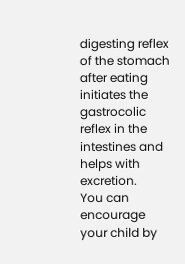digesting reflex of the stomach after eating initiates the gastrocolic reflex in the
intestines and helps with excretion.
You can encourage your child by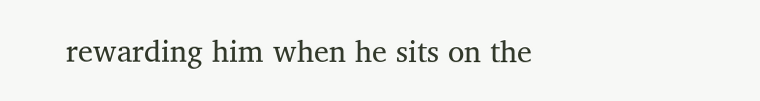rewarding him when he sits on the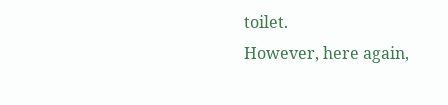toilet.
However, here again,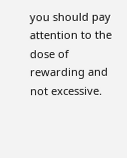you should pay attention to the dose of rewarding and
not excessive.